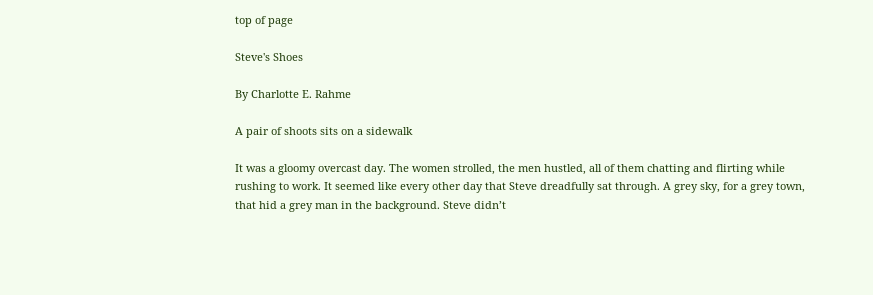top of page

Steve's Shoes

By Charlotte E. Rahme

A pair of shoots sits on a sidewalk

It was a gloomy overcast day. The women strolled, the men hustled, all of them chatting and flirting while rushing to work. It seemed like every other day that Steve dreadfully sat through. A grey sky, for a grey town, that hid a grey man in the background. Steve didn’t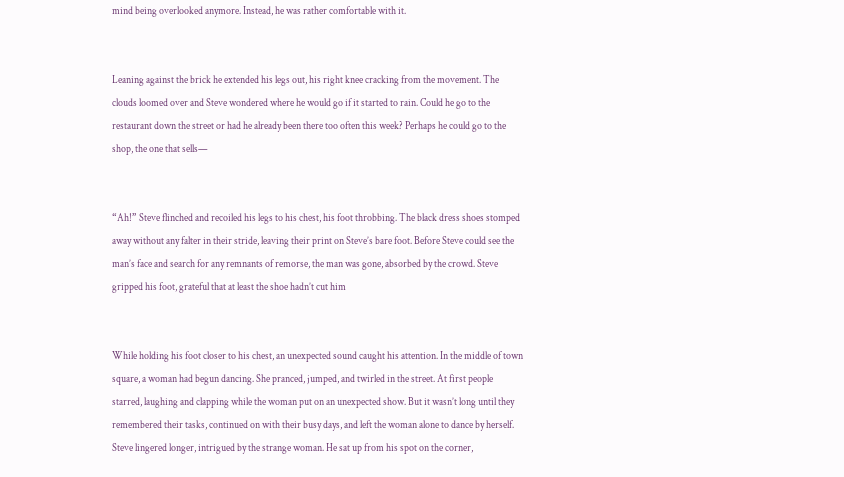mind being overlooked anymore. Instead, he was rather comfortable with it.


Leaning against the brick he extended his legs out, his right knee cracking from the movement. The clouds loomed over and Steve wondered where he would go if it started to rain. Could he go to the restaurant down the street or had he already been there too often this week? Perhaps he could go to the shop, the one that sells—


“Ah!” Steve flinched and recoiled his legs to his chest, his foot throbbing. The black dress shoes stomped away without any falter in their stride, leaving their print on Steve’s bare foot. Before Steve could see the man’s face and search for any remnants of remorse, the man was gone, absorbed by the crowd. Steve gripped his foot, grateful that at least the shoe hadn’t cut him


While holding his foot closer to his chest, an unexpected sound caught his attention. In the middle of town square, a woman had begun dancing. She pranced, jumped, and twirled in the street. At first people starred, laughing and clapping while the woman put on an unexpected show. But it wasn’t long until they remembered their tasks, continued on with their busy days, and left the woman alone to dance by herself. Steve lingered longer, intrigued by the strange woman. He sat up from his spot on the corner,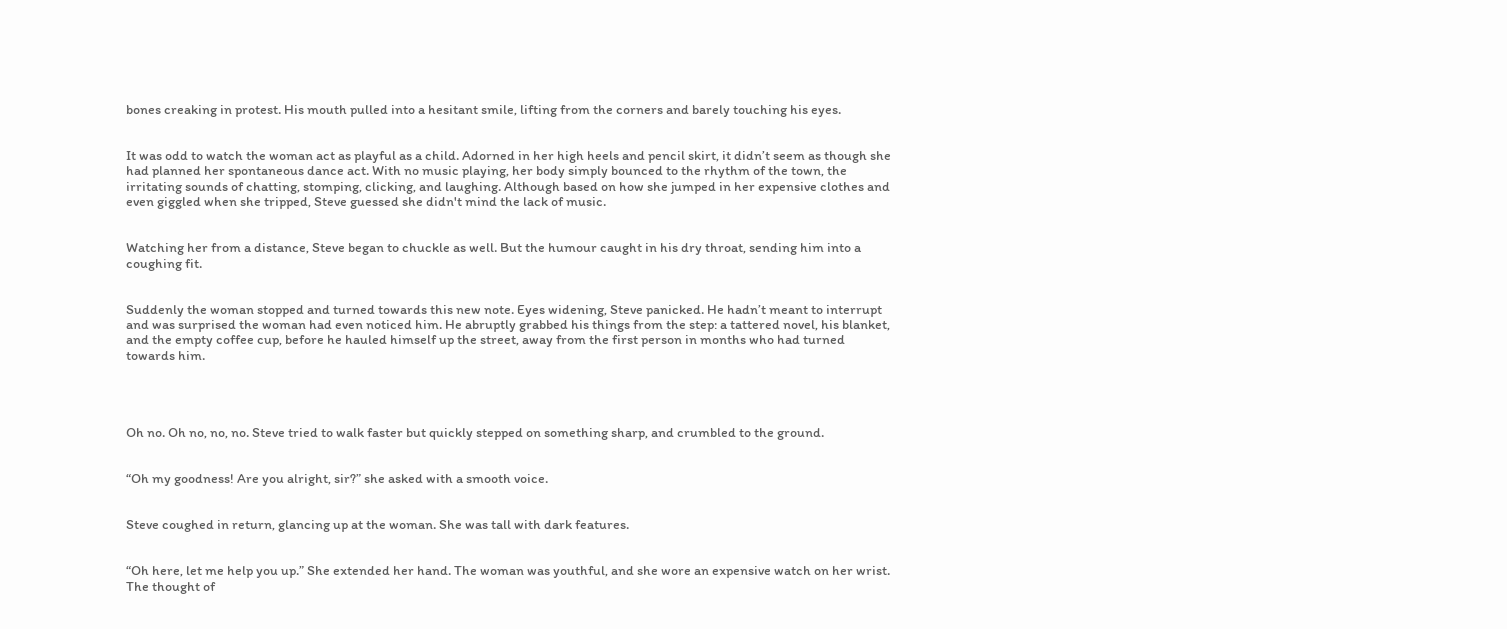bones creaking in protest. His mouth pulled into a hesitant smile, lifting from the corners and barely touching his eyes.


It was odd to watch the woman act as playful as a child. Adorned in her high heels and pencil skirt, it didn’t seem as though she had planned her spontaneous dance act. With no music playing, her body simply bounced to the rhythm of the town, the irritating sounds of chatting, stomping, clicking, and laughing. Although based on how she jumped in her expensive clothes and even giggled when she tripped, Steve guessed she didn't mind the lack of music.


Watching her from a distance, Steve began to chuckle as well. But the humour caught in his dry throat, sending him into a coughing fit.


Suddenly the woman stopped and turned towards this new note. Eyes widening, Steve panicked. He hadn’t meant to interrupt and was surprised the woman had even noticed him. He abruptly grabbed his things from the step: a tattered novel, his blanket, and the empty coffee cup, before he hauled himself up the street, away from the first person in months who had turned towards him.




Oh no. Oh no, no, no. Steve tried to walk faster but quickly stepped on something sharp, and crumbled to the ground.


“Oh my goodness! Are you alright, sir?” she asked with a smooth voice.


Steve coughed in return, glancing up at the woman. She was tall with dark features.


“Oh here, let me help you up.” She extended her hand. The woman was youthful, and she wore an expensive watch on her wrist. The thought of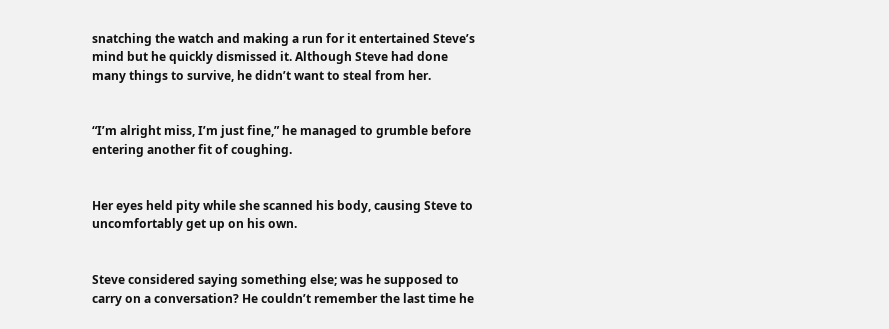snatching the watch and making a run for it entertained Steve’s mind but he quickly dismissed it. Although Steve had done many things to survive, he didn’t want to steal from her.


“I’m alright miss, I’m just fine,” he managed to grumble before entering another fit of coughing.


Her eyes held pity while she scanned his body, causing Steve to uncomfortably get up on his own.


Steve considered saying something else; was he supposed to carry on a conversation? He couldn’t remember the last time he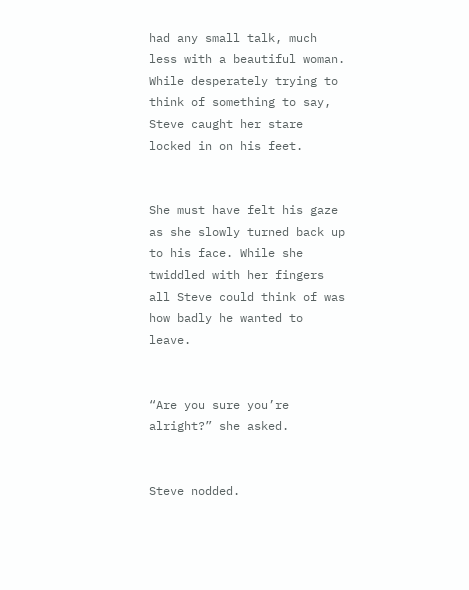had any small talk, much less with a beautiful woman. While desperately trying to think of something to say, Steve caught her stare locked in on his feet.


She must have felt his gaze as she slowly turned back up to his face. While she twiddled with her fingers all Steve could think of was how badly he wanted to leave.


“Are you sure you’re alright?” she asked.


Steve nodded.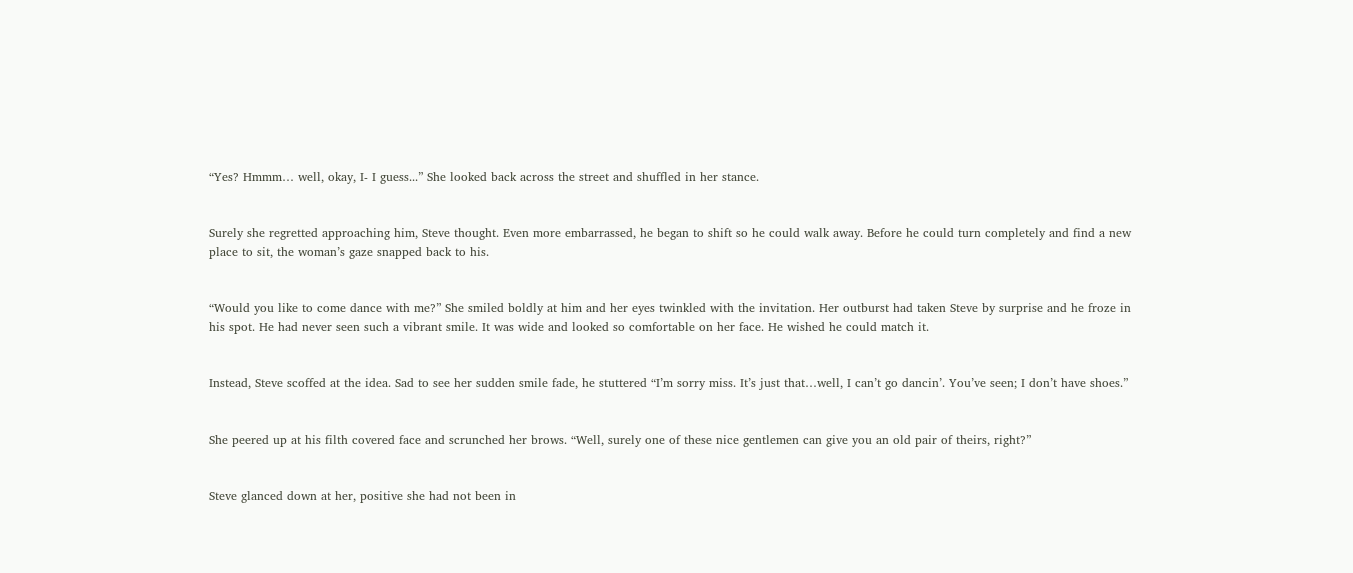“Yes? Hmmm… well, okay, I- I guess...” She looked back across the street and shuffled in her stance.


Surely she regretted approaching him, Steve thought. Even more embarrassed, he began to shift so he could walk away. Before he could turn completely and find a new place to sit, the woman’s gaze snapped back to his.


“Would you like to come dance with me?” She smiled boldly at him and her eyes twinkled with the invitation. Her outburst had taken Steve by surprise and he froze in his spot. He had never seen such a vibrant smile. It was wide and looked so comfortable on her face. He wished he could match it.


Instead, Steve scoffed at the idea. Sad to see her sudden smile fade, he stuttered “I’m sorry miss. It’s just that…well, I can’t go dancin’. You’ve seen; I don’t have shoes.”


She peered up at his filth covered face and scrunched her brows. “Well, surely one of these nice gentlemen can give you an old pair of theirs, right?”


Steve glanced down at her, positive she had not been in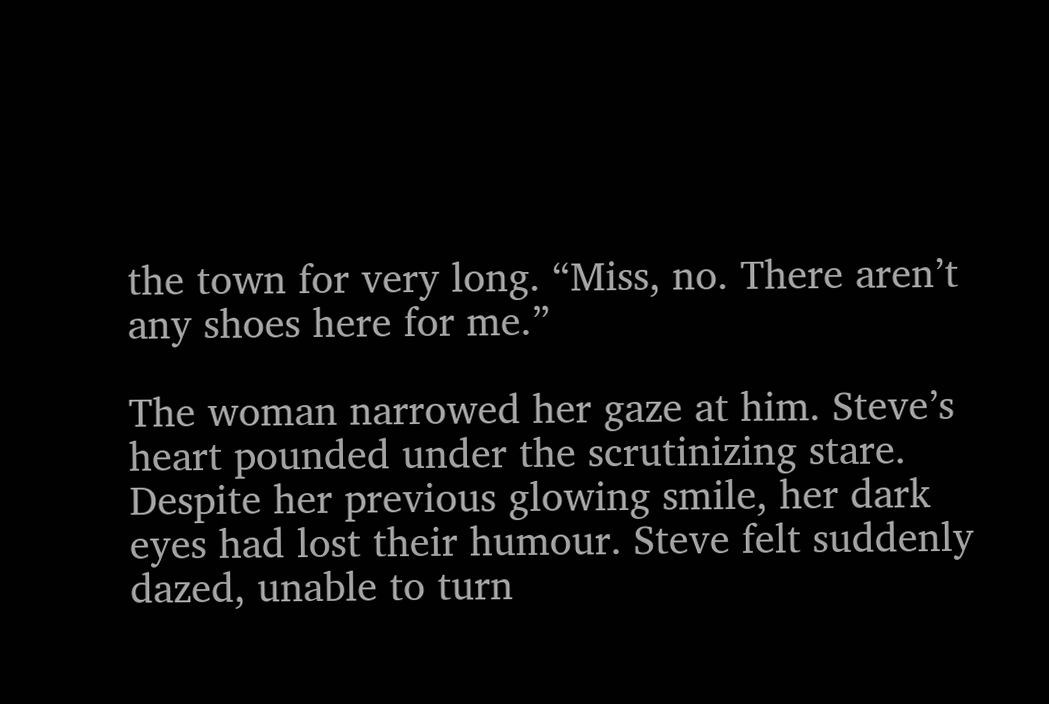the town for very long. “Miss, no. There aren’t any shoes here for me.”

The woman narrowed her gaze at him. Steve’s heart pounded under the scrutinizing stare. Despite her previous glowing smile, her dark eyes had lost their humour. Steve felt suddenly dazed, unable to turn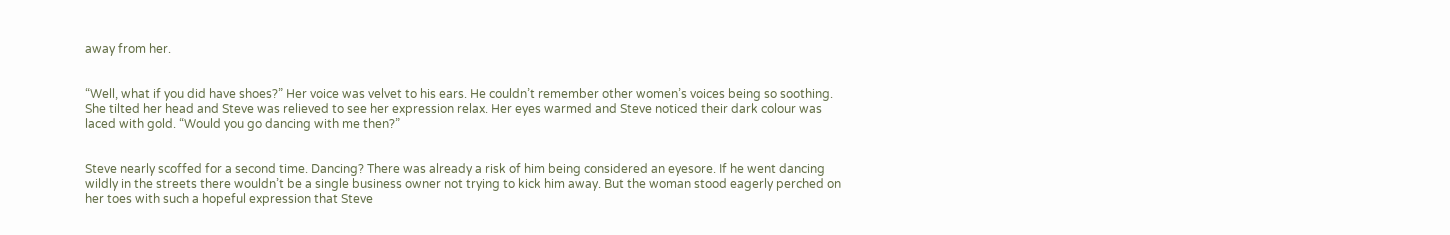away from her.


“Well, what if you did have shoes?” Her voice was velvet to his ears. He couldn’t remember other women’s voices being so soothing. She tilted her head and Steve was relieved to see her expression relax. Her eyes warmed and Steve noticed their dark colour was laced with gold. “Would you go dancing with me then?”


Steve nearly scoffed for a second time. Dancing? There was already a risk of him being considered an eyesore. If he went dancing wildly in the streets there wouldn’t be a single business owner not trying to kick him away. But the woman stood eagerly perched on her toes with such a hopeful expression that Steve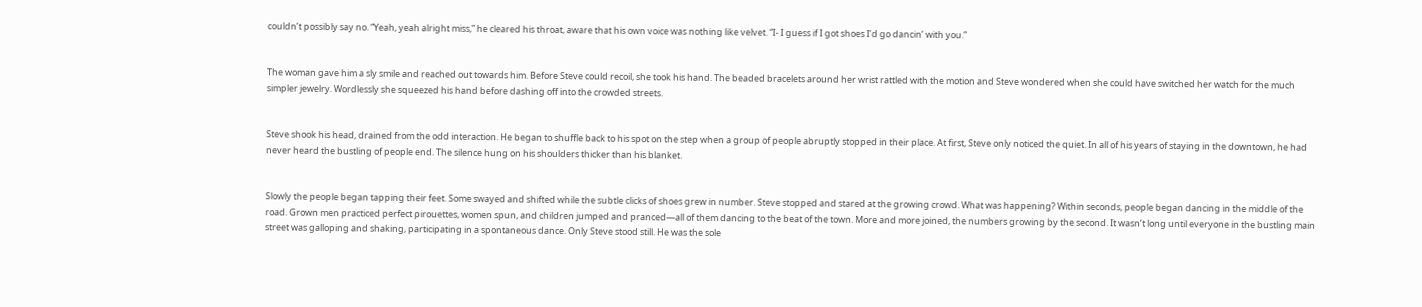couldn’t possibly say no. “Yeah, yeah alright miss,” he cleared his throat, aware that his own voice was nothing like velvet. “I- I guess if I got shoes I’d go dancin’ with you.”


The woman gave him a sly smile and reached out towards him. Before Steve could recoil, she took his hand. The beaded bracelets around her wrist rattled with the motion and Steve wondered when she could have switched her watch for the much simpler jewelry. Wordlessly she squeezed his hand before dashing off into the crowded streets.


Steve shook his head, drained from the odd interaction. He began to shuffle back to his spot on the step when a group of people abruptly stopped in their place. At first, Steve only noticed the quiet. In all of his years of staying in the downtown, he had never heard the bustling of people end. The silence hung on his shoulders thicker than his blanket.


Slowly the people began tapping their feet. Some swayed and shifted while the subtle clicks of shoes grew in number. Steve stopped and stared at the growing crowd. What was happening? Within seconds, people began dancing in the middle of the road. Grown men practiced perfect pirouettes, women spun, and children jumped and pranced—all of them dancing to the beat of the town. More and more joined, the numbers growing by the second. It wasn’t long until everyone in the bustling main street was galloping and shaking, participating in a spontaneous dance. Only Steve stood still. He was the sole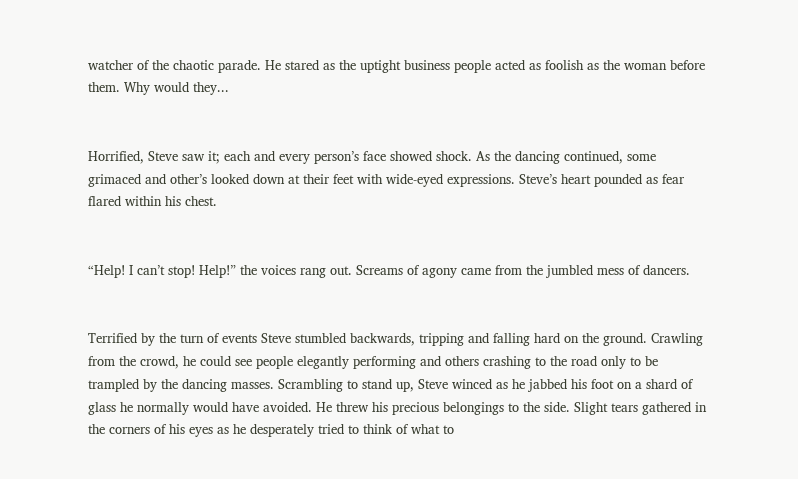watcher of the chaotic parade. He stared as the uptight business people acted as foolish as the woman before them. Why would they...


Horrified, Steve saw it; each and every person’s face showed shock. As the dancing continued, some grimaced and other’s looked down at their feet with wide-eyed expressions. Steve’s heart pounded as fear flared within his chest.


“Help! I can’t stop! Help!” the voices rang out. Screams of agony came from the jumbled mess of dancers.


Terrified by the turn of events Steve stumbled backwards, tripping and falling hard on the ground. Crawling from the crowd, he could see people elegantly performing and others crashing to the road only to be trampled by the dancing masses. Scrambling to stand up, Steve winced as he jabbed his foot on a shard of glass he normally would have avoided. He threw his precious belongings to the side. Slight tears gathered in the corners of his eyes as he desperately tried to think of what to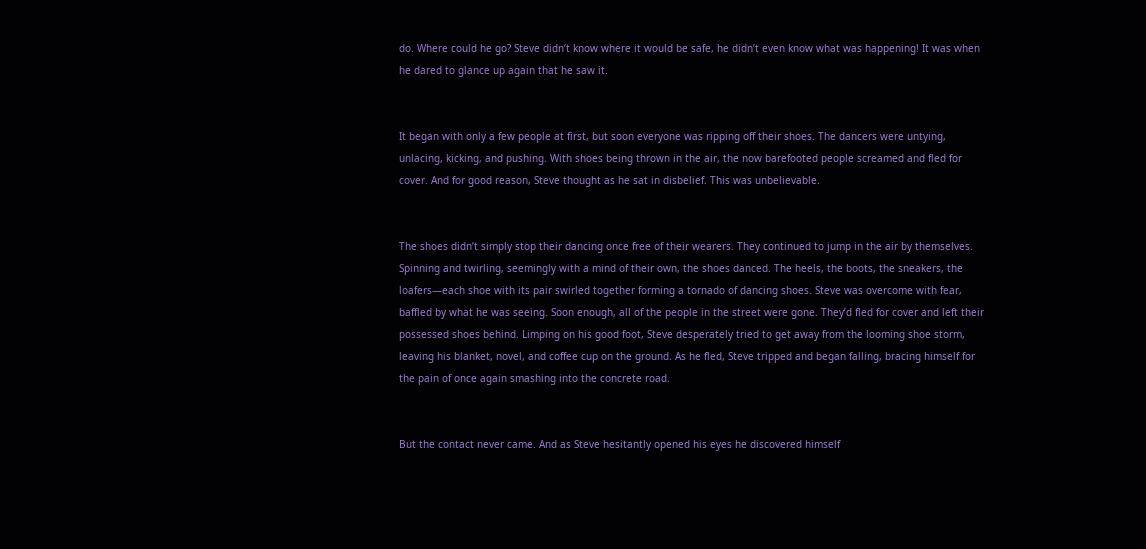do. Where could he go? Steve didn’t know where it would be safe, he didn’t even know what was happening! It was when he dared to glance up again that he saw it.


It began with only a few people at first, but soon everyone was ripping off their shoes. The dancers were untying, unlacing, kicking, and pushing. With shoes being thrown in the air, the now barefooted people screamed and fled for cover. And for good reason, Steve thought as he sat in disbelief. This was unbelievable.


The shoes didn’t simply stop their dancing once free of their wearers. They continued to jump in the air by themselves. Spinning and twirling, seemingly with a mind of their own, the shoes danced. The heels, the boots, the sneakers, the loafers—each shoe with its pair swirled together forming a tornado of dancing shoes. Steve was overcome with fear, baffled by what he was seeing. Soon enough, all of the people in the street were gone. They’d fled for cover and left their possessed shoes behind. Limping on his good foot, Steve desperately tried to get away from the looming shoe storm, leaving his blanket, novel, and coffee cup on the ground. As he fled, Steve tripped and began falling, bracing himself for the pain of once again smashing into the concrete road.


But the contact never came. And as Steve hesitantly opened his eyes he discovered himself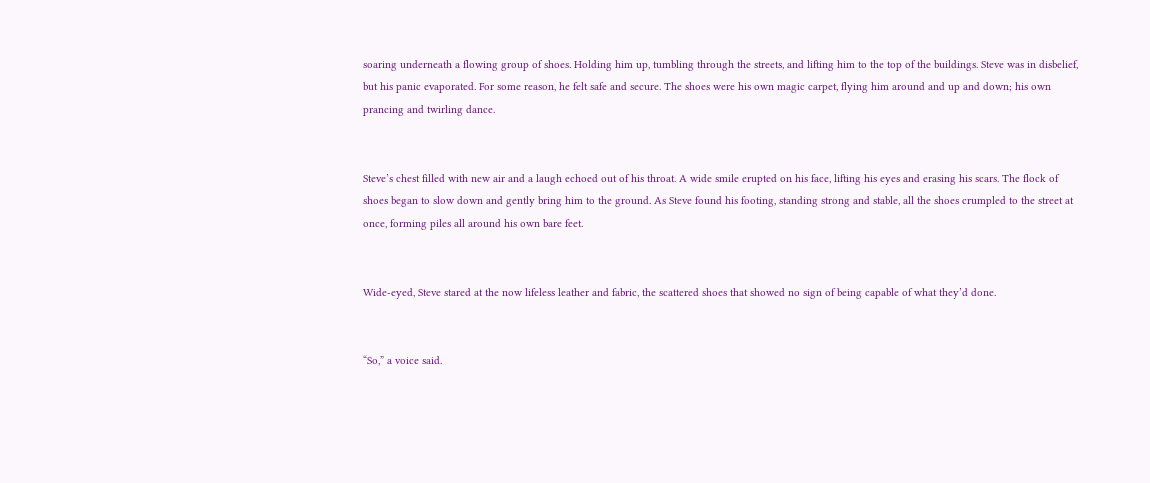soaring underneath a flowing group of shoes. Holding him up, tumbling through the streets, and lifting him to the top of the buildings. Steve was in disbelief, but his panic evaporated. For some reason, he felt safe and secure. The shoes were his own magic carpet, flying him around and up and down; his own prancing and twirling dance.


Steve’s chest filled with new air and a laugh echoed out of his throat. A wide smile erupted on his face, lifting his eyes and erasing his scars. The flock of shoes began to slow down and gently bring him to the ground. As Steve found his footing, standing strong and stable, all the shoes crumpled to the street at once, forming piles all around his own bare feet.


Wide-eyed, Steve stared at the now lifeless leather and fabric, the scattered shoes that showed no sign of being capable of what they’d done.


“So,” a voice said.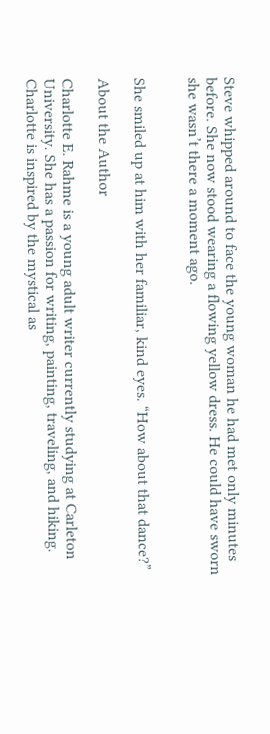Steve whipped around to face the young woman he had met only minutes before. She now stood wearing a flowing yellow dress. He could have sworn she wasn’t there a moment ago.


She smiled up at him with her familiar, kind eyes. “How about that dance?”

About the Author

Charlotte E. Rahme is a young adult writer currently studying at Carleton University. She has a passion for writing, painting, traveling, and hiking. Charlotte is inspired by the mystical as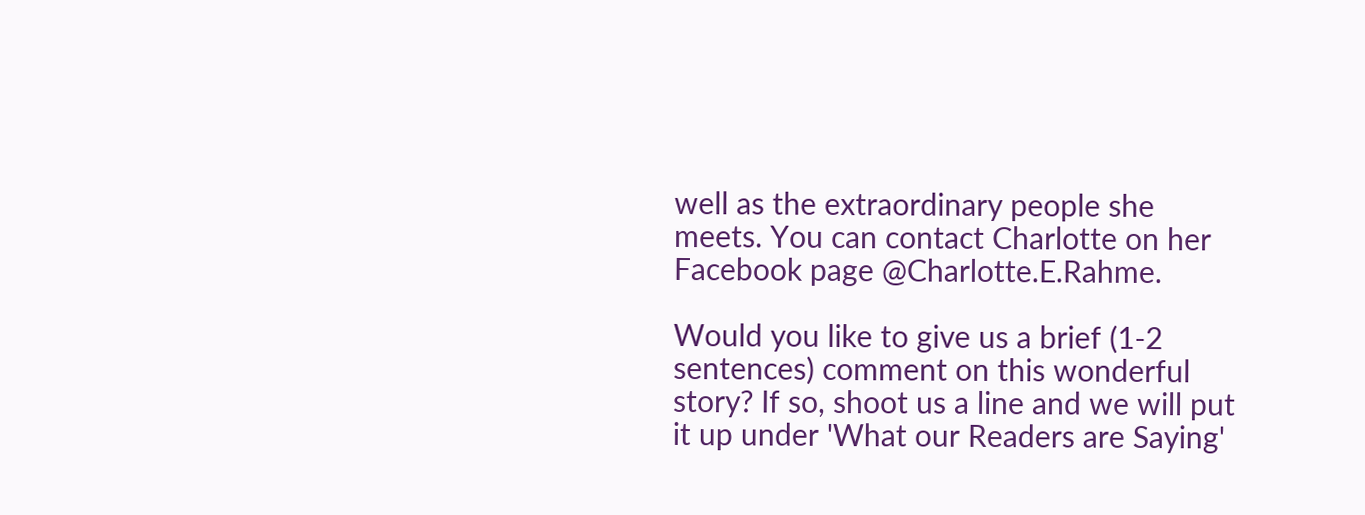well as the extraordinary people she meets. You can contact Charlotte on her Facebook page @Charlotte.E.Rahme.

Would you like to give us a brief (1-2 sentences) comment on this wonderful story? If so, shoot us a line and we will put it up under 'What our Readers are Saying'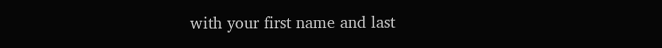with your first name and last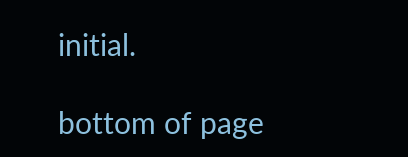initial.

bottom of page